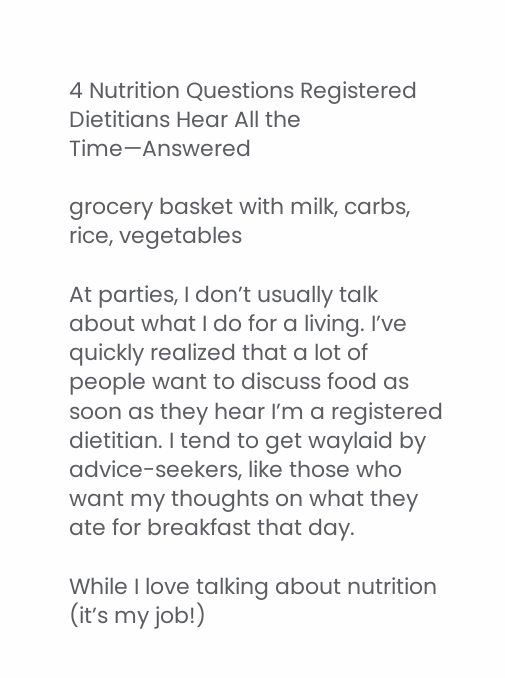4 Nutrition Questions Registered Dietitians Hear All the Time—Answered

grocery basket with milk, carbs, rice, vegetables

At parties, I don’t usually talk about what I do for a living. I’ve quickly realized that a lot of people want to discuss food as soon as they hear I’m a registered dietitian. I tend to get waylaid by advice-seekers, like those who want my thoughts on what they ate for breakfast that day.

While I love talking about nutrition (it’s my job!)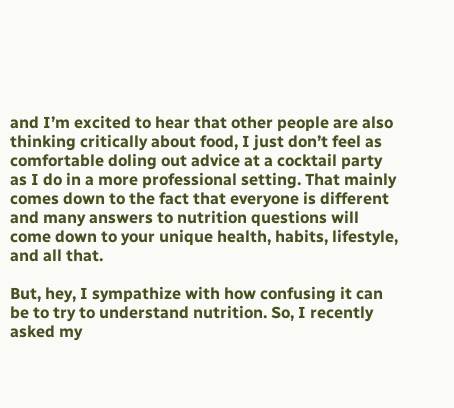and I’m excited to hear that other people are also thinking critically about food, I just don’t feel as comfortable doling out advice at a cocktail party as I do in a more professional setting. That mainly comes down to the fact that everyone is different and many answers to nutrition questions will come down to your unique health, habits, lifestyle, and all that.

But, hey, I sympathize with how confusing it can be to try to understand nutrition. So, I recently asked my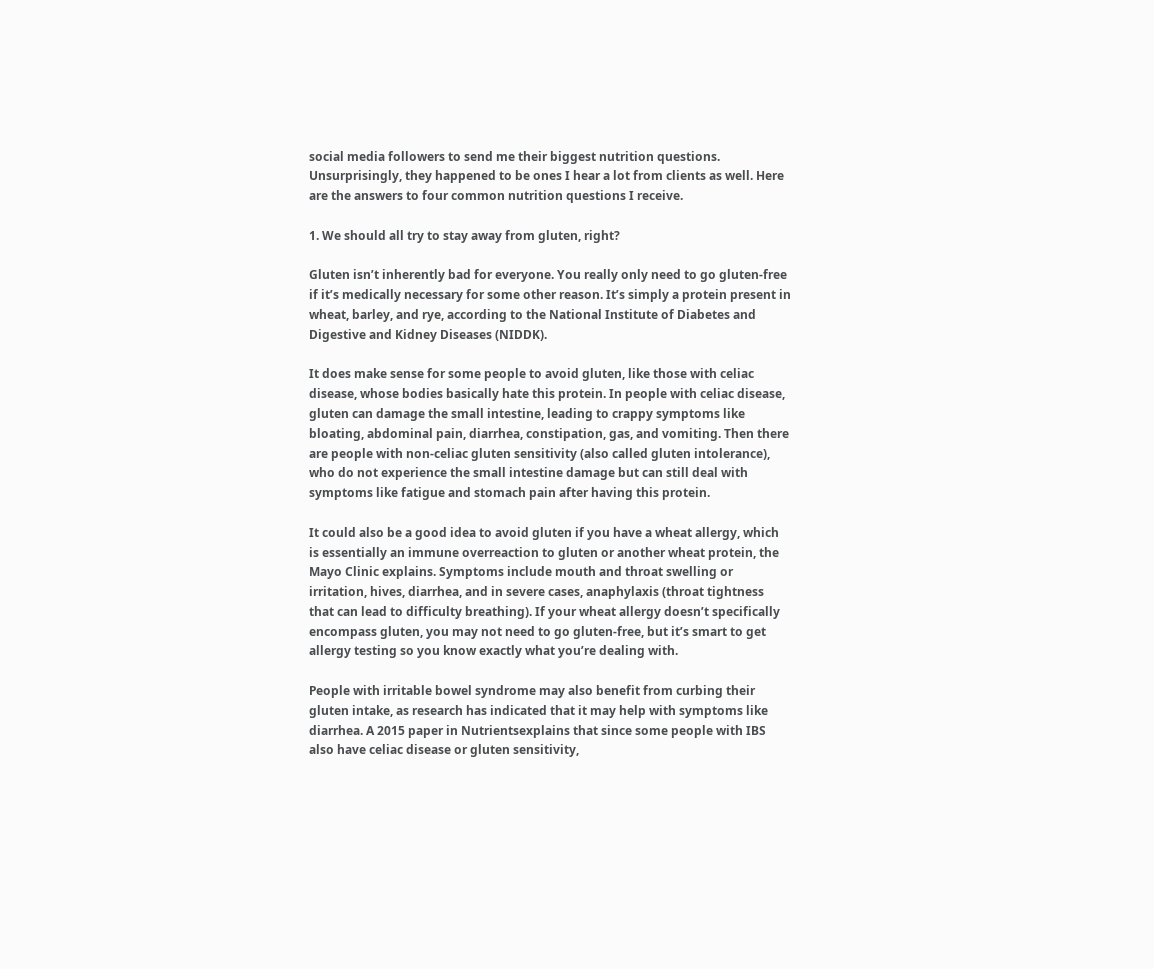social media followers to send me their biggest nutrition questions. Unsurprisingly, they happened to be ones I hear a lot from clients as well. Here are the answers to four common nutrition questions I receive.

1. We should all try to stay away from gluten, right?

Gluten isn’t inherently bad for everyone. You really only need to go gluten-free if it’s medically necessary for some other reason. It’s simply a protein present in wheat, barley, and rye, according to the National Institute of Diabetes and Digestive and Kidney Diseases (NIDDK).

It does make sense for some people to avoid gluten, like those with celiac disease, whose bodies basically hate this protein. In people with celiac disease, gluten can damage the small intestine, leading to crappy symptoms like bloating, abdominal pain, diarrhea, constipation, gas, and vomiting. Then there are people with non-celiac gluten sensitivity (also called gluten intolerance), who do not experience the small intestine damage but can still deal with symptoms like fatigue and stomach pain after having this protein.

It could also be a good idea to avoid gluten if you have a wheat allergy, which is essentially an immune overreaction to gluten or another wheat protein, the Mayo Clinic explains. Symptoms include mouth and throat swelling or irritation, hives, diarrhea, and in severe cases, anaphylaxis (throat tightness that can lead to difficulty breathing). If your wheat allergy doesn’t specifically encompass gluten, you may not need to go gluten-free, but it’s smart to get allergy testing so you know exactly what you’re dealing with.

People with irritable bowel syndrome may also benefit from curbing their gluten intake, as research has indicated that it may help with symptoms like diarrhea. A 2015 paper in Nutrientsexplains that since some people with IBS also have celiac disease or gluten sensitivity,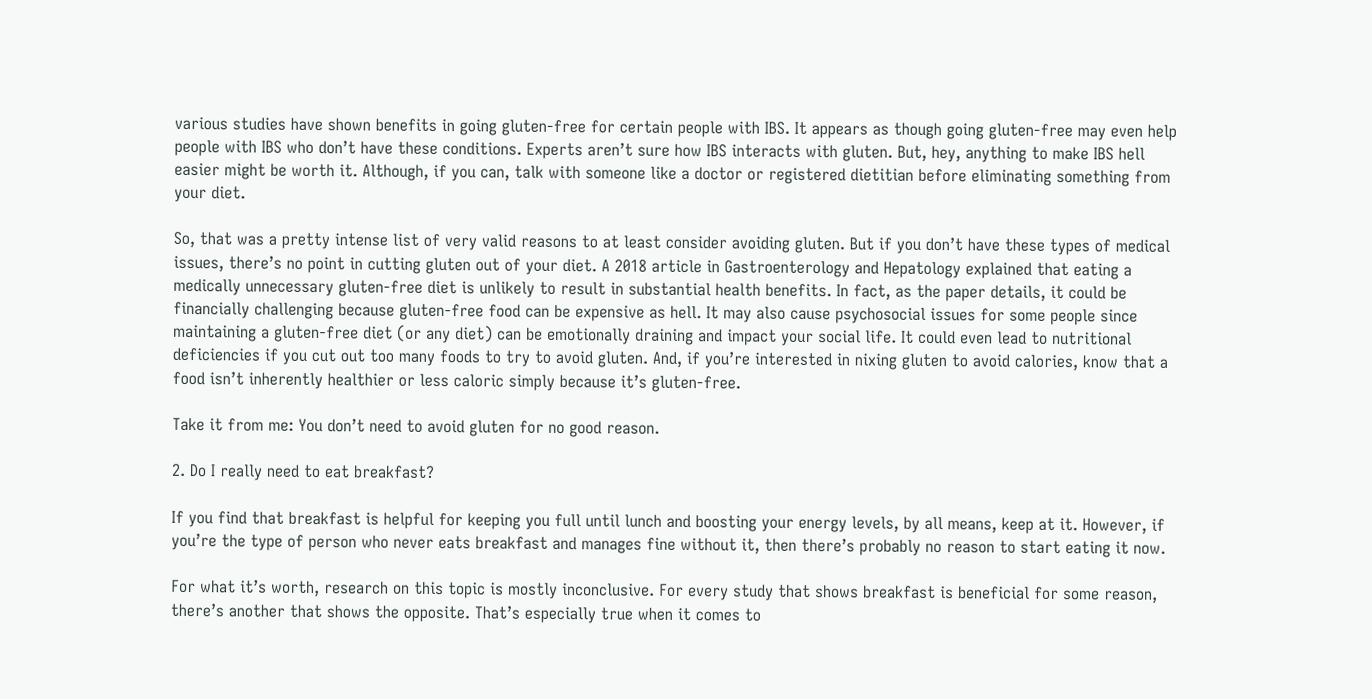various studies have shown benefits in going gluten-free for certain people with IBS. It appears as though going gluten-free may even help people with IBS who don’t have these conditions. Experts aren’t sure how IBS interacts with gluten. But, hey, anything to make IBS hell easier might be worth it. Although, if you can, talk with someone like a doctor or registered dietitian before eliminating something from your diet.

So, that was a pretty intense list of very valid reasons to at least consider avoiding gluten. But if you don’t have these types of medical issues, there’s no point in cutting gluten out of your diet. A 2018 article in Gastroenterology and Hepatology explained that eating a medically unnecessary gluten-free diet is unlikely to result in substantial health benefits. In fact, as the paper details, it could be financially challenging because gluten-free food can be expensive as hell. It may also cause psychosocial issues for some people since maintaining a gluten-free diet (or any diet) can be emotionally draining and impact your social life. It could even lead to nutritional deficiencies if you cut out too many foods to try to avoid gluten. And, if you’re interested in nixing gluten to avoid calories, know that a food isn’t inherently healthier or less caloric simply because it’s gluten-free.

Take it from me: You don’t need to avoid gluten for no good reason.

2. Do I really need to eat breakfast?

If you find that breakfast is helpful for keeping you full until lunch and boosting your energy levels, by all means, keep at it. However, if you’re the type of person who never eats breakfast and manages fine without it, then there’s probably no reason to start eating it now.

For what it’s worth, research on this topic is mostly inconclusive. For every study that shows breakfast is beneficial for some reason, there’s another that shows the opposite. That’s especially true when it comes to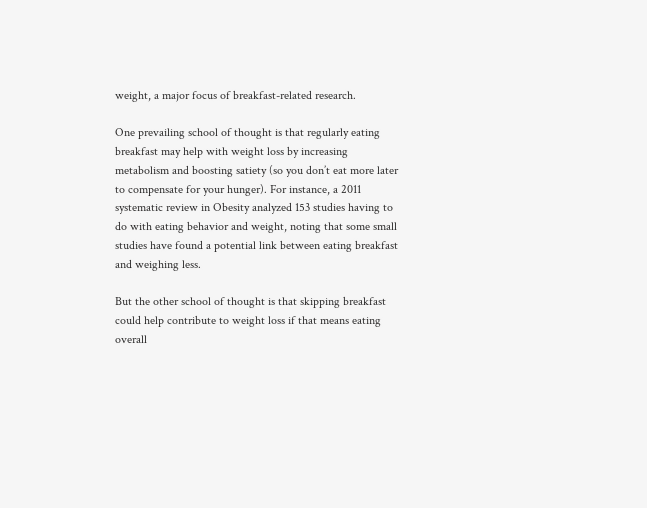weight, a major focus of breakfast-related research.

One prevailing school of thought is that regularly eating breakfast may help with weight loss by increasing metabolism and boosting satiety (so you don’t eat more later to compensate for your hunger). For instance, a 2011 systematic review in Obesity analyzed 153 studies having to do with eating behavior and weight, noting that some small studies have found a potential link between eating breakfast and weighing less.

But the other school of thought is that skipping breakfast could help contribute to weight loss if that means eating overall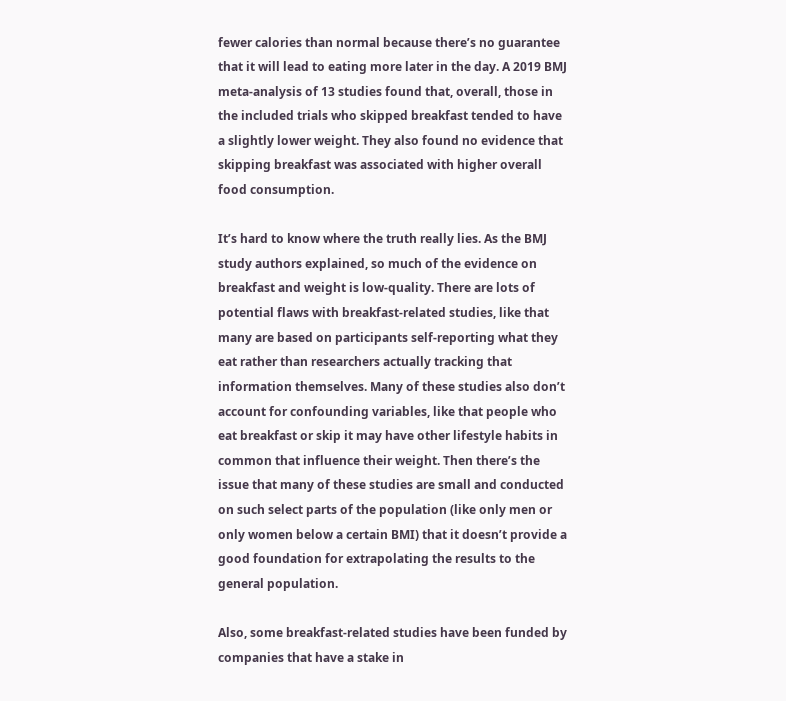fewer calories than normal because there’s no guarantee that it will lead to eating more later in the day. A 2019 BMJ meta-analysis of 13 studies found that, overall, those in the included trials who skipped breakfast tended to have a slightly lower weight. They also found no evidence that skipping breakfast was associated with higher overall food consumption.

It’s hard to know where the truth really lies. As the BMJ study authors explained, so much of the evidence on breakfast and weight is low-quality. There are lots of potential flaws with breakfast-related studies, like that many are based on participants self-reporting what they eat rather than researchers actually tracking that information themselves. Many of these studies also don’t account for confounding variables, like that people who eat breakfast or skip it may have other lifestyle habits in common that influence their weight. Then there’s the issue that many of these studies are small and conducted on such select parts of the population (like only men or only women below a certain BMI) that it doesn’t provide a good foundation for extrapolating the results to the general population.

Also, some breakfast-related studies have been funded by companies that have a stake in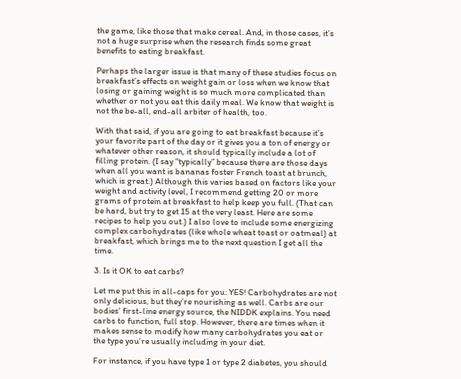the game, like those that make cereal. And, in those cases, it’s not a huge surprise when the research finds some great benefits to eating breakfast.

Perhaps the larger issue is that many of these studies focus on breakfast’s effects on weight gain or loss when we know that losing or gaining weight is so much more complicated than whether or not you eat this daily meal. We know that weight is not the be-all, end-all arbiter of health, too.

With that said, if you are going to eat breakfast because it’s your favorite part of the day or it gives you a ton of energy or whatever other reason, it should typically include a lot of filling protein. (I say “typically” because there are those days when all you want is bananas foster French toast at brunch, which is great.) Although this varies based on factors like your weight and activity level, I recommend getting 20 or more grams of protein at breakfast to help keep you full. (That can be hard, but try to get 15 at the very least. Here are some recipes to help you out.) I also love to include some energizing complex carbohydrates (like whole wheat toast or oatmeal) at breakfast, which brings me to the next question I get all the time.

3. Is it OK to eat carbs?

Let me put this in all-caps for you: YES! Carbohydrates are not only delicious, but they’re nourishing as well. Carbs are our bodies’ first-line energy source, the NIDDK explains. You need carbs to function, full stop. However, there are times when it makes sense to modify how many carbohydrates you eat or the type you’re usually including in your diet.

For instance, if you have type 1 or type 2 diabetes, you should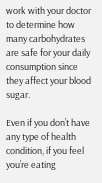work with your doctor to determine how many carbohydrates are safe for your daily consumption since they affect your blood sugar.

Even if you don’t have any type of health condition, if you feel you’re eating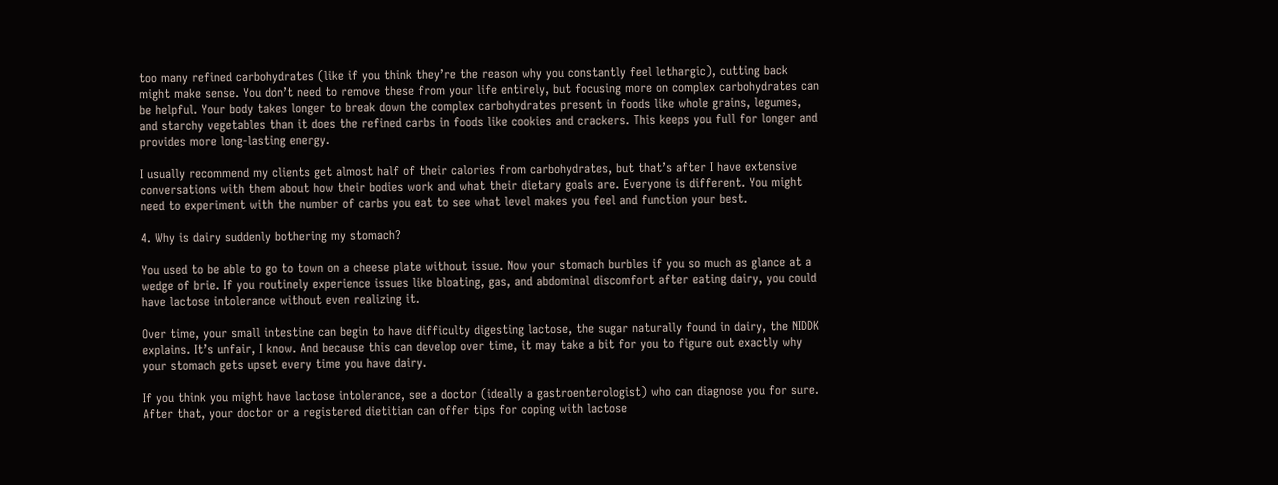too many refined carbohydrates (like if you think they’re the reason why you constantly feel lethargic), cutting back might make sense. You don’t need to remove these from your life entirely, but focusing more on complex carbohydrates can be helpful. Your body takes longer to break down the complex carbohydrates present in foods like whole grains, legumes, and starchy vegetables than it does the refined carbs in foods like cookies and crackers. This keeps you full for longer and provides more long-lasting energy.

I usually recommend my clients get almost half of their calories from carbohydrates, but that’s after I have extensive conversations with them about how their bodies work and what their dietary goals are. Everyone is different. You might need to experiment with the number of carbs you eat to see what level makes you feel and function your best.

4. Why is dairy suddenly bothering my stomach?

You used to be able to go to town on a cheese plate without issue. Now your stomach burbles if you so much as glance at a wedge of brie. If you routinely experience issues like bloating, gas, and abdominal discomfort after eating dairy, you could have lactose intolerance without even realizing it.

Over time, your small intestine can begin to have difficulty digesting lactose, the sugar naturally found in dairy, the NIDDK explains. It’s unfair, I know. And because this can develop over time, it may take a bit for you to figure out exactly why your stomach gets upset every time you have dairy.

If you think you might have lactose intolerance, see a doctor (ideally a gastroenterologist) who can diagnose you for sure. After that, your doctor or a registered dietitian can offer tips for coping with lactose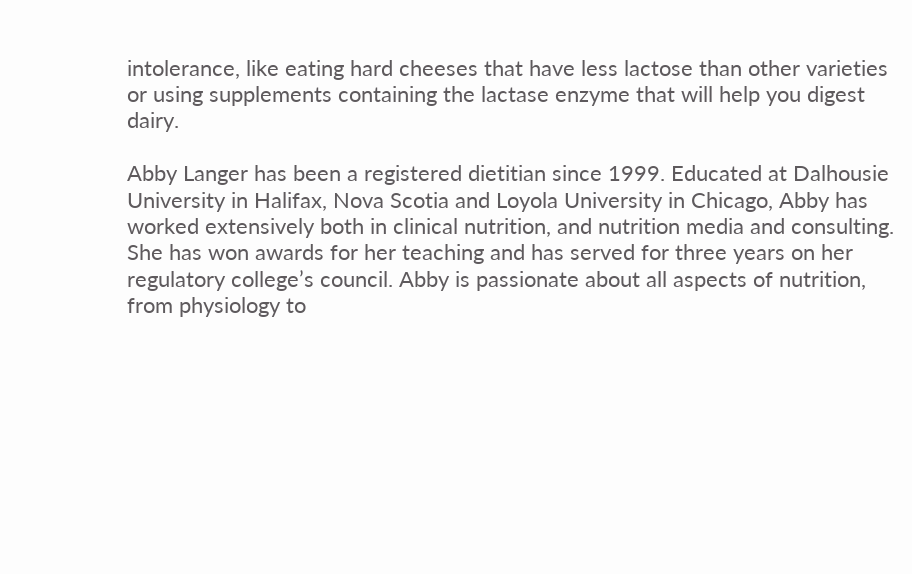intolerance, like eating hard cheeses that have less lactose than other varieties or using supplements containing the lactase enzyme that will help you digest dairy.

Abby Langer has been a registered dietitian since 1999. Educated at Dalhousie University in Halifax, Nova Scotia and Loyola University in Chicago, Abby has worked extensively both in clinical nutrition, and nutrition media and consulting. She has won awards for her teaching and has served for three years on her regulatory college’s council. Abby is passionate about all aspects of nutrition, from physiology to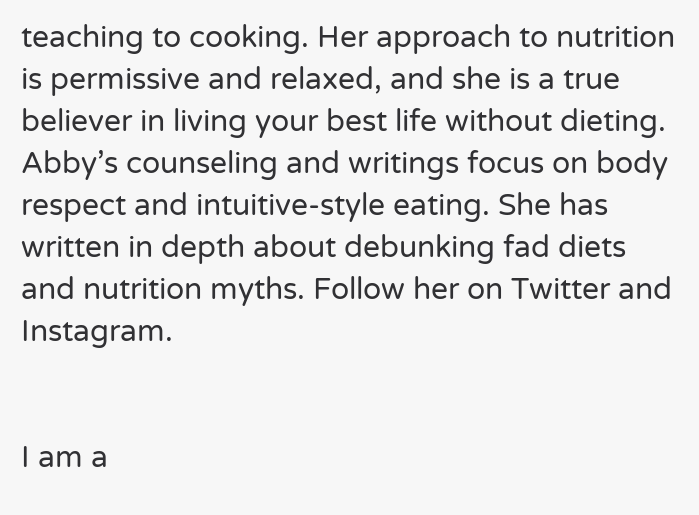teaching to cooking. Her approach to nutrition is permissive and relaxed, and she is a true believer in living your best life without dieting. Abby’s counseling and writings focus on body respect and intuitive-style eating. She has written in depth about debunking fad diets and nutrition myths. Follow her on Twitter and Instagram.


I am a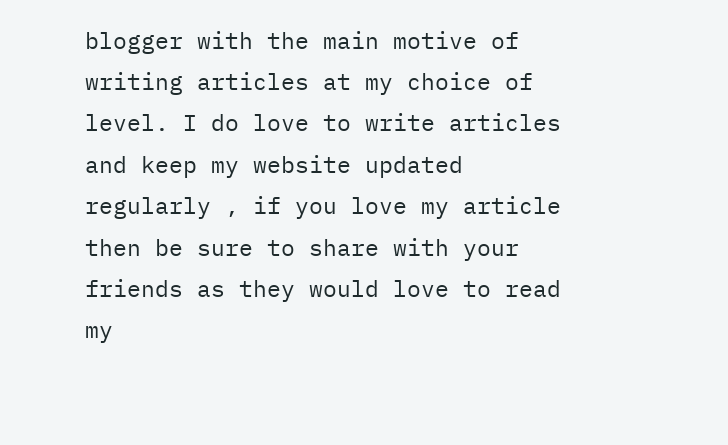blogger with the main motive of writing articles at my choice of level. I do love to write articles and keep my website updated regularly , if you love my article then be sure to share with your friends as they would love to read my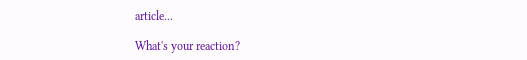article...

What's your reaction?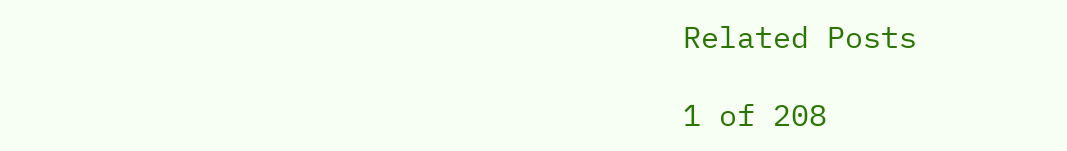Related Posts

1 of 208